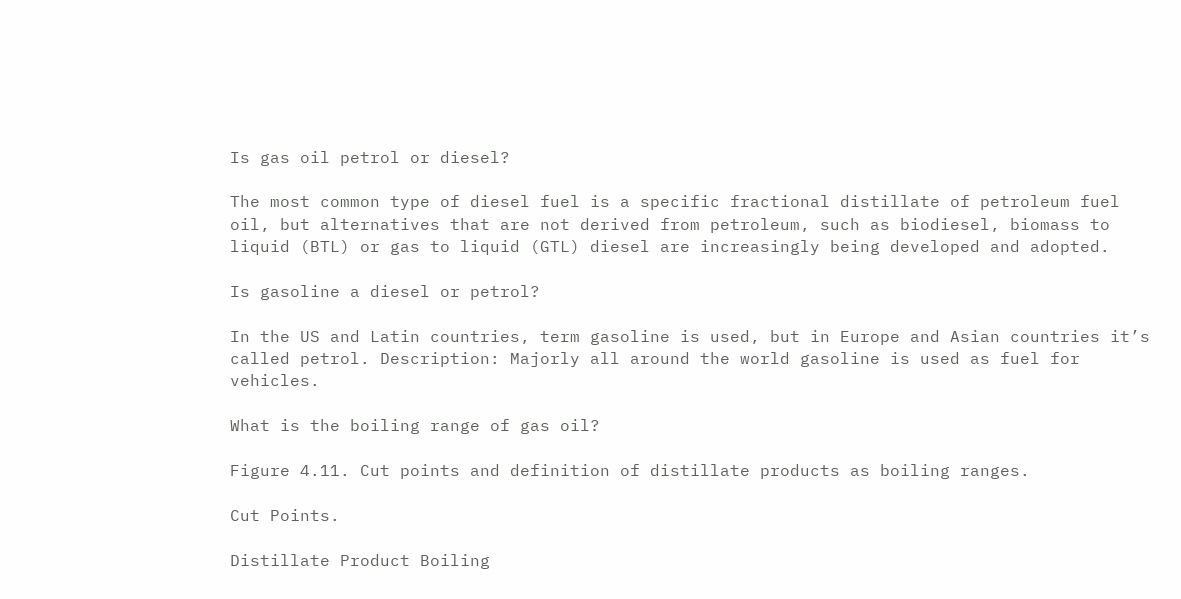Is gas oil petrol or diesel?

The most common type of diesel fuel is a specific fractional distillate of petroleum fuel oil, but alternatives that are not derived from petroleum, such as biodiesel, biomass to liquid (BTL) or gas to liquid (GTL) diesel are increasingly being developed and adopted.

Is gasoline a diesel or petrol?

In the US and Latin countries, term gasoline is used, but in Europe and Asian countries it’s called petrol. Description: Majorly all around the world gasoline is used as fuel for vehicles.

What is the boiling range of gas oil?

Figure 4.11. Cut points and definition of distillate products as boiling ranges.

Cut Points.

Distillate Product Boiling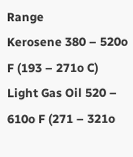Range
Kerosene 380 – 520o F (193 – 271o C)
Light Gas Oil 520 – 610o F (271 – 321o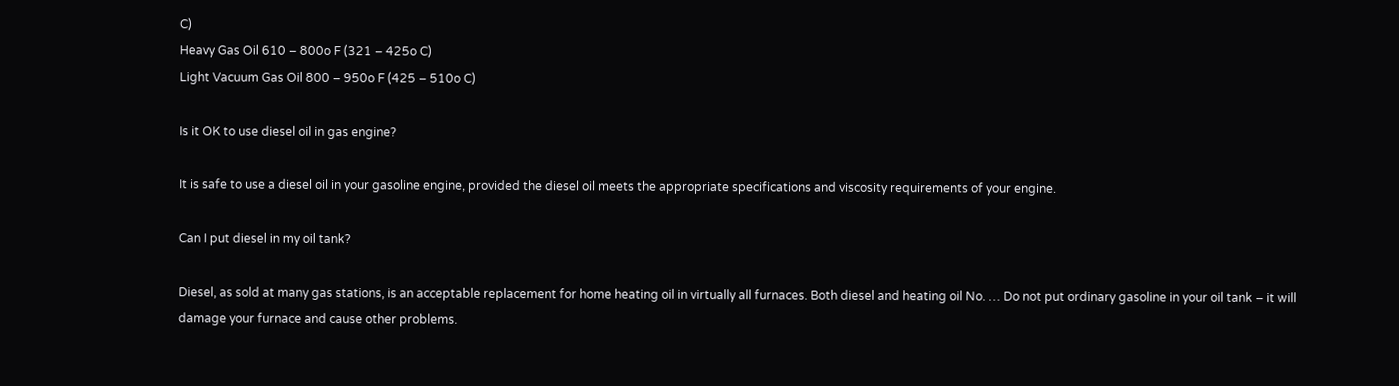C)
Heavy Gas Oil 610 – 800o F (321 – 425o C)
Light Vacuum Gas Oil 800 – 950o F (425 – 510o C)

Is it OK to use diesel oil in gas engine?

It is safe to use a diesel oil in your gasoline engine, provided the diesel oil meets the appropriate specifications and viscosity requirements of your engine.

Can I put diesel in my oil tank?

Diesel, as sold at many gas stations, is an acceptable replacement for home heating oil in virtually all furnaces. Both diesel and heating oil No. … Do not put ordinary gasoline in your oil tank – it will damage your furnace and cause other problems.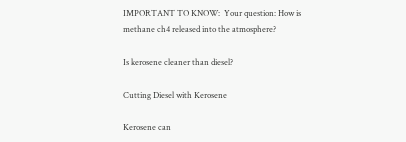IMPORTANT TO KNOW:  Your question: How is methane ch4 released into the atmosphere?

Is kerosene cleaner than diesel?

Cutting Diesel with Kerosene

Kerosene can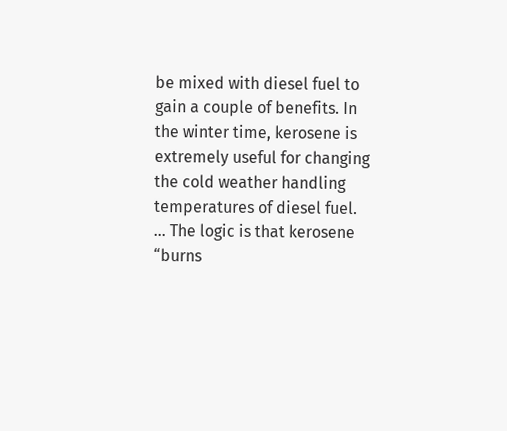be mixed with diesel fuel to gain a couple of benefits. In the winter time, kerosene is extremely useful for changing the cold weather handling temperatures of diesel fuel. … The logic is that kerosene “burns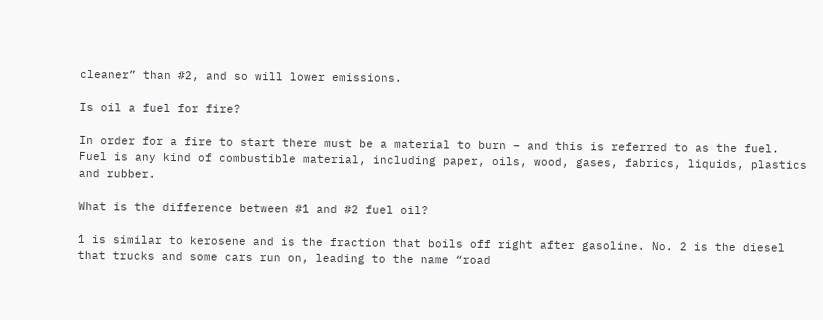cleaner” than #2, and so will lower emissions.

Is oil a fuel for fire?

In order for a fire to start there must be a material to burn – and this is referred to as the fuel. Fuel is any kind of combustible material, including paper, oils, wood, gases, fabrics, liquids, plastics and rubber.

What is the difference between #1 and #2 fuel oil?

1 is similar to kerosene and is the fraction that boils off right after gasoline. No. 2 is the diesel that trucks and some cars run on, leading to the name “road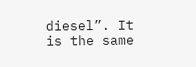diesel”. It is the same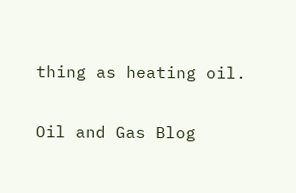thing as heating oil.

Oil and Gas Blog